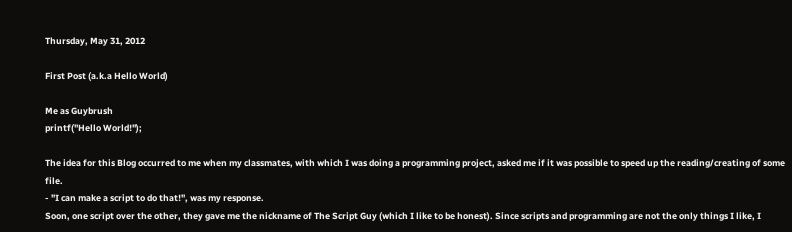Thursday, May 31, 2012

First Post (a.k.a Hello World)

Me as Guybrush
printf("Hello World!");

The idea for this Blog occurred to me when my classmates, with which I was doing a programming project, asked me if it was possible to speed up the reading/creating of some file.
- "I can make a script to do that!", was my response.
Soon, one script over the other, they gave me the nickname of The Script Guy (which I like to be honest). Since scripts and programming are not the only things I like, I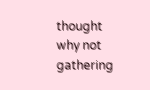thought why not gathering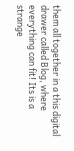them all together in a this digital drawer called Blog, where everything can fit! Its is a strange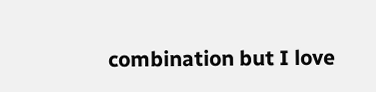combination but I love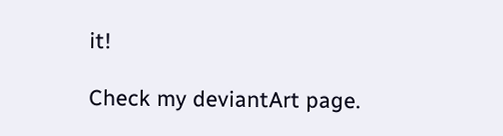it!

Check my deviantArt page.